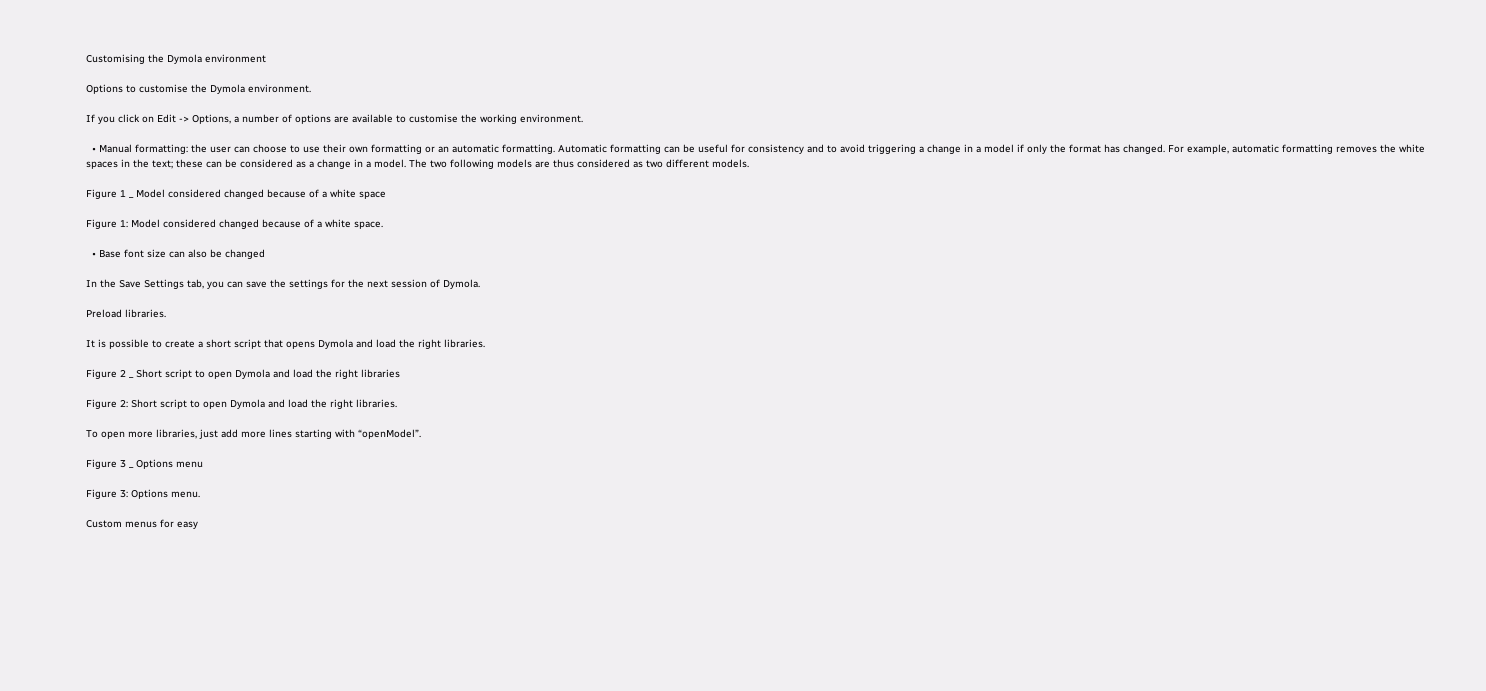Customising the Dymola environment

Options to customise the Dymola environment.

If you click on Edit -> Options, a number of options are available to customise the working environment.

  • Manual formatting: the user can choose to use their own formatting or an automatic formatting. Automatic formatting can be useful for consistency and to avoid triggering a change in a model if only the format has changed. For example, automatic formatting removes the white spaces in the text; these can be considered as a change in a model. The two following models are thus considered as two different models.

Figure 1 _ Model considered changed because of a white space

Figure 1: Model considered changed because of a white space.

  • Base font size can also be changed

In the Save Settings tab, you can save the settings for the next session of Dymola.

Preload libraries.

It is possible to create a short script that opens Dymola and load the right libraries.

Figure 2 _ Short script to open Dymola and load the right libraries

Figure 2: Short script to open Dymola and load the right libraries.

To open more libraries, just add more lines starting with “openModel”.

Figure 3 _ Options menu

Figure 3: Options menu.

Custom menus for easy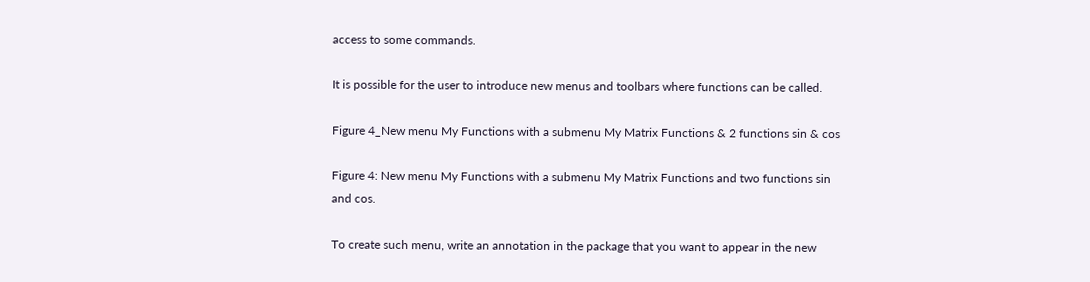access to some commands.

It is possible for the user to introduce new menus and toolbars where functions can be called.

Figure 4_New menu My Functions with a submenu My Matrix Functions & 2 functions sin & cos

Figure 4: New menu My Functions with a submenu My Matrix Functions and two functions sin and cos.

To create such menu, write an annotation in the package that you want to appear in the new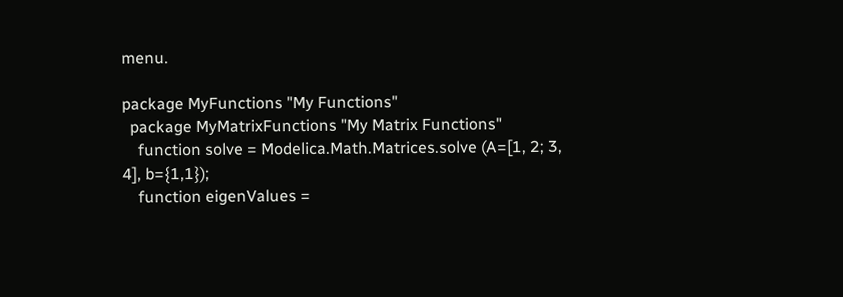menu.

package MyFunctions "My Functions"
  package MyMatrixFunctions "My Matrix Functions"
    function solve = Modelica.Math.Matrices.solve (A=[1, 2; 3, 4], b={1,1});
    function eigenValues =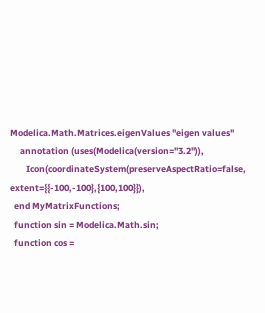Modelica.Math.Matrices.eigenValues "eigen values"
     annotation (uses(Modelica(version="3.2")),
        Icon(coordinateSystem(preserveAspectRatio=false, extent={{-100,-100},{100,100}}),
  end MyMatrixFunctions;
  function sin = Modelica.Math.sin;
  function cos =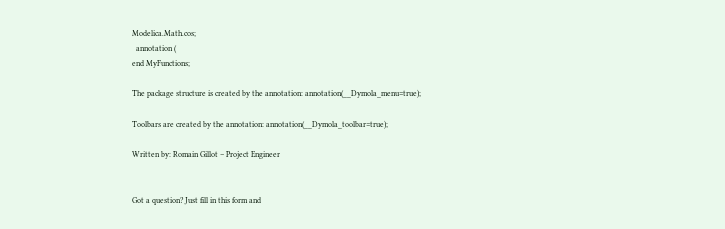Modelica.Math.cos;
  annotation (
end MyFunctions;

The package structure is created by the annotation: annotation(__Dymola_menu=true);

Toolbars are created by the annotation: annotation(__Dymola_toolbar=true);

Written by: Romain Gillot – Project Engineer


Got a question? Just fill in this form and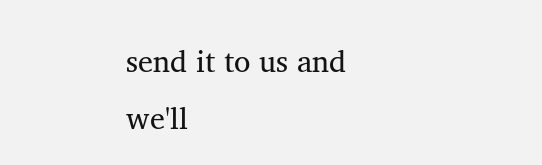send it to us and we'll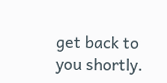get back to you shortly.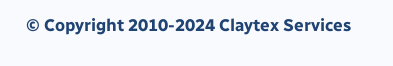© Copyright 2010-2024 Claytex Services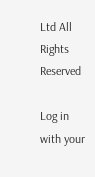Ltd All Rights Reserved

Log in with your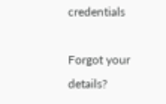credentials

Forgot your details?